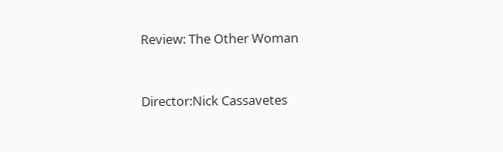Review: The Other Woman


Director:Nick Cassavetes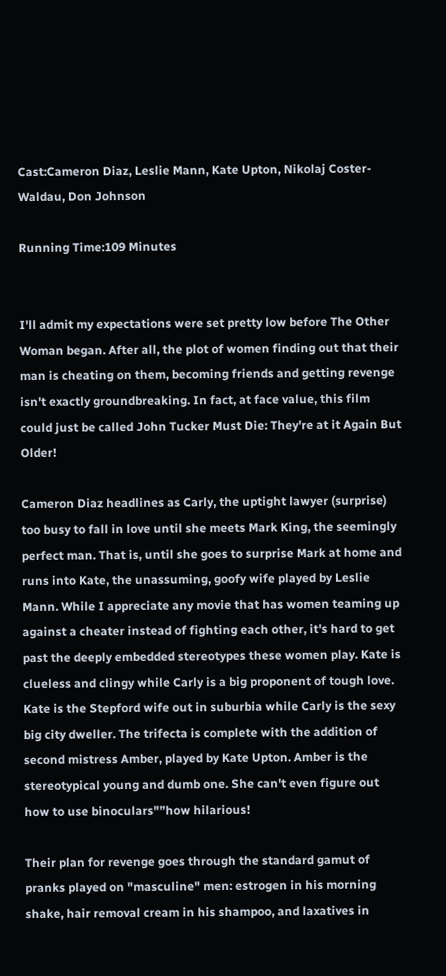Cast:Cameron Diaz, Leslie Mann, Kate Upton, Nikolaj Coster-Waldau, Don Johnson

Running Time:109 Minutes


I'll admit my expectations were set pretty low before The Other Woman began. After all, the plot of women finding out that their man is cheating on them, becoming friends and getting revenge isn't exactly groundbreaking. In fact, at face value, this film could just be called John Tucker Must Die: They're at it Again But Older!

Cameron Diaz headlines as Carly, the uptight lawyer (surprise) too busy to fall in love until she meets Mark King, the seemingly perfect man. That is, until she goes to surprise Mark at home and runs into Kate, the unassuming, goofy wife played by Leslie Mann. While I appreciate any movie that has women teaming up against a cheater instead of fighting each other, it's hard to get past the deeply embedded stereotypes these women play. Kate is clueless and clingy while Carly is a big proponent of tough love. Kate is the Stepford wife out in suburbia while Carly is the sexy big city dweller. The trifecta is complete with the addition of second mistress Amber, played by Kate Upton. Amber is the stereotypical young and dumb one. She can't even figure out how to use binoculars"”how hilarious!

Their plan for revenge goes through the standard gamut of pranks played on "masculine" men: estrogen in his morning shake, hair removal cream in his shampoo, and laxatives in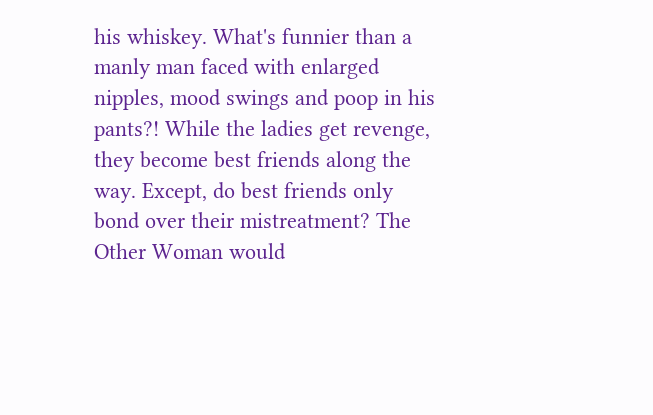his whiskey. What's funnier than a manly man faced with enlarged nipples, mood swings and poop in his pants?! While the ladies get revenge, they become best friends along the way. Except, do best friends only bond over their mistreatment? The Other Woman would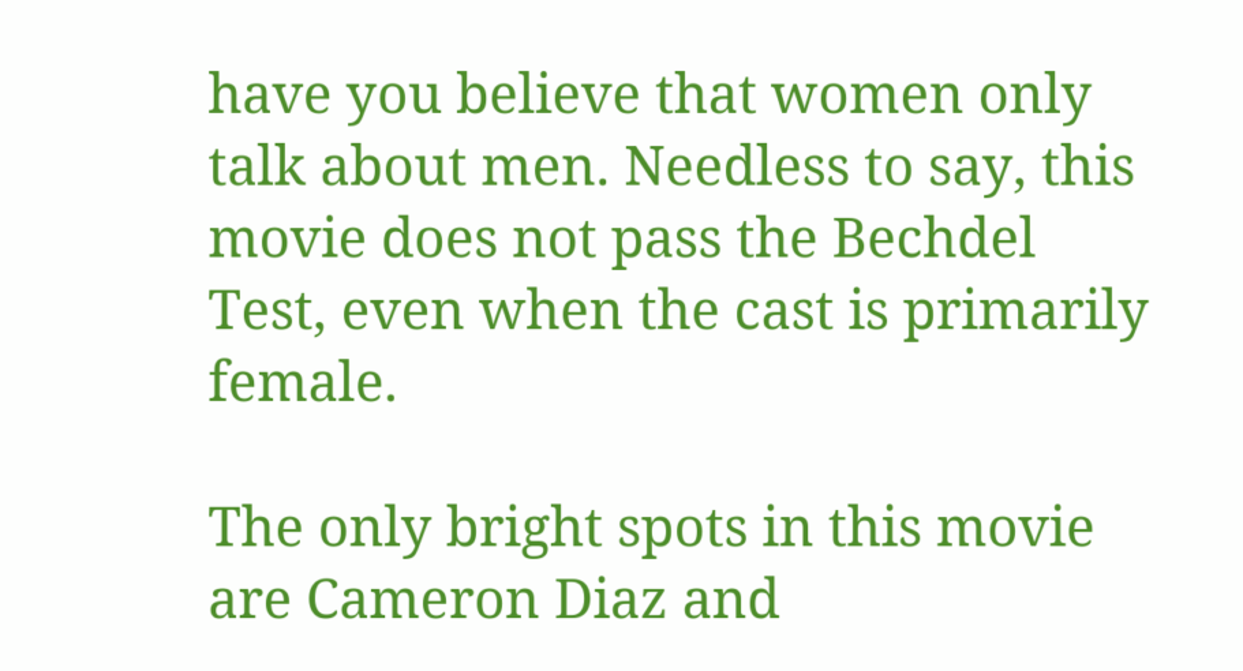have you believe that women only talk about men. Needless to say, this movie does not pass the Bechdel Test, even when the cast is primarily female.

The only bright spots in this movie are Cameron Diaz and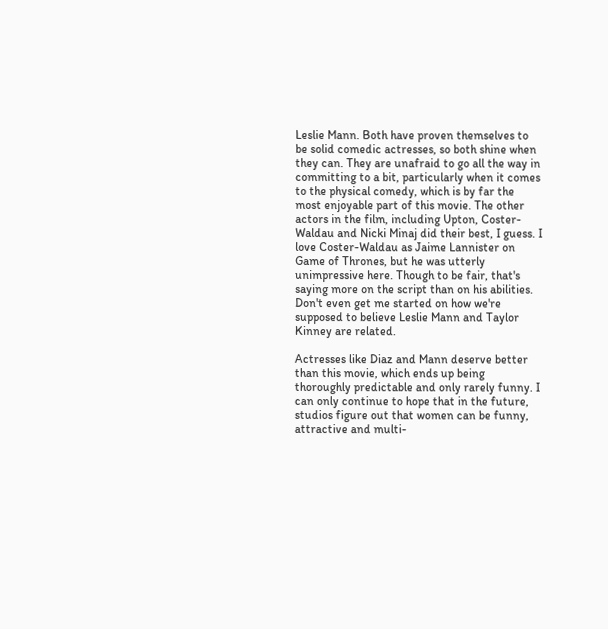Leslie Mann. Both have proven themselves to be solid comedic actresses, so both shine when they can. They are unafraid to go all the way in committing to a bit, particularly when it comes to the physical comedy, which is by far the most enjoyable part of this movie. The other actors in the film, including Upton, Coster-Waldau and Nicki Minaj did their best, I guess. I love Coster-Waldau as Jaime Lannister on Game of Thrones, but he was utterly unimpressive here. Though to be fair, that's saying more on the script than on his abilities. Don't even get me started on how we're supposed to believe Leslie Mann and Taylor Kinney are related.

Actresses like Diaz and Mann deserve better than this movie, which ends up being thoroughly predictable and only rarely funny. I can only continue to hope that in the future, studios figure out that women can be funny, attractive and multi-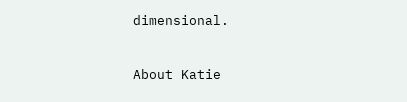dimensional.


About Katie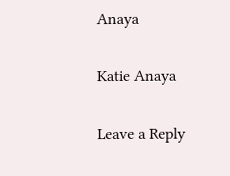Anaya

Katie Anaya

Leave a Reply